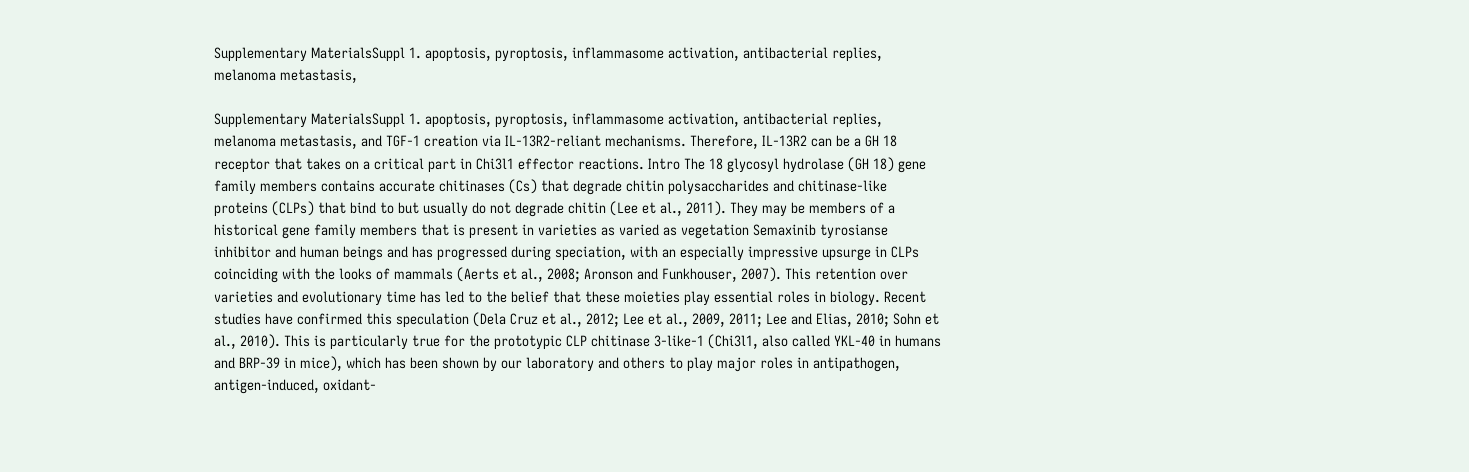Supplementary MaterialsSuppl 1. apoptosis, pyroptosis, inflammasome activation, antibacterial replies, melanoma metastasis,

Supplementary MaterialsSuppl 1. apoptosis, pyroptosis, inflammasome activation, antibacterial replies, melanoma metastasis, and TGF-1 creation via IL-13R2-reliant mechanisms. Therefore, IL-13R2 can be a GH 18 receptor that takes on a critical part in Chi3l1 effector reactions. Intro The 18 glycosyl hydrolase (GH 18) gene family members contains accurate chitinases (Cs) that degrade chitin polysaccharides and chitinase-like proteins (CLPs) that bind to but usually do not degrade chitin (Lee et al., 2011). They may be members of a historical gene family members that is present in varieties as varied as vegetation Semaxinib tyrosianse inhibitor and human beings and has progressed during speciation, with an especially impressive upsurge in CLPs coinciding with the looks of mammals (Aerts et al., 2008; Aronson and Funkhouser, 2007). This retention over varieties and evolutionary time has led to the belief that these moieties play essential roles in biology. Recent studies have confirmed this speculation (Dela Cruz et al., 2012; Lee et al., 2009, 2011; Lee and Elias, 2010; Sohn et al., 2010). This is particularly true for the prototypic CLP chitinase 3-like-1 (Chi3l1, also called YKL-40 in humans and BRP-39 in mice), which has been shown by our laboratory and others to play major roles in antipathogen, antigen-induced, oxidant-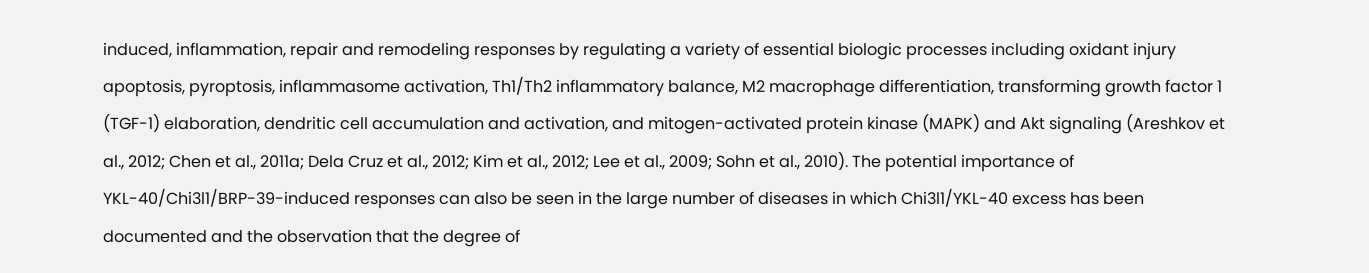induced, inflammation, repair and remodeling responses by regulating a variety of essential biologic processes including oxidant injury apoptosis, pyroptosis, inflammasome activation, Th1/Th2 inflammatory balance, M2 macrophage differentiation, transforming growth factor 1 (TGF-1) elaboration, dendritic cell accumulation and activation, and mitogen-activated protein kinase (MAPK) and Akt signaling (Areshkov et al., 2012; Chen et al., 2011a; Dela Cruz et al., 2012; Kim et al., 2012; Lee et al., 2009; Sohn et al., 2010). The potential importance of YKL-40/Chi3l1/BRP-39-induced responses can also be seen in the large number of diseases in which Chi3l1/YKL-40 excess has been documented and the observation that the degree of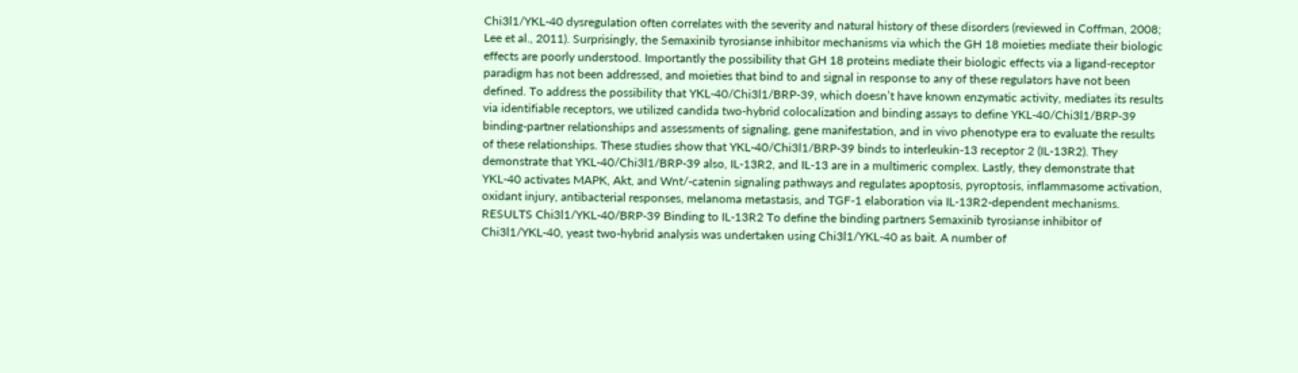Chi3l1/YKL-40 dysregulation often correlates with the severity and natural history of these disorders (reviewed in Coffman, 2008; Lee et al., 2011). Surprisingly, the Semaxinib tyrosianse inhibitor mechanisms via which the GH 18 moieties mediate their biologic effects are poorly understood. Importantly the possibility that GH 18 proteins mediate their biologic effects via a ligand-receptor paradigm has not been addressed, and moieties that bind to and signal in response to any of these regulators have not been defined. To address the possibility that YKL-40/Chi3l1/BRP-39, which doesn’t have known enzymatic activity, mediates its results via identifiable receptors, we utilized candida two-hybrid colocalization and binding assays to define YKL-40/Chi3l1/BRP-39 binding-partner relationships and assessments of signaling, gene manifestation, and in vivo phenotype era to evaluate the results of these relationships. These studies show that YKL-40/Chi3l1/BRP-39 binds to interleukin-13 receptor 2 (IL-13R2). They demonstrate that YKL-40/Chi3l1/BRP-39 also, IL-13R2, and IL-13 are in a multimeric complex. Lastly, they demonstrate that YKL-40 activates MAPK, Akt, and Wnt/-catenin signaling pathways and regulates apoptosis, pyroptosis, inflammasome activation, oxidant injury, antibacterial responses, melanoma metastasis, and TGF-1 elaboration via IL-13R2-dependent mechanisms. RESULTS Chi3l1/YKL-40/BRP-39 Binding to IL-13R2 To define the binding partners Semaxinib tyrosianse inhibitor of Chi3l1/YKL-40, yeast two-hybrid analysis was undertaken using Chi3l1/YKL-40 as bait. A number of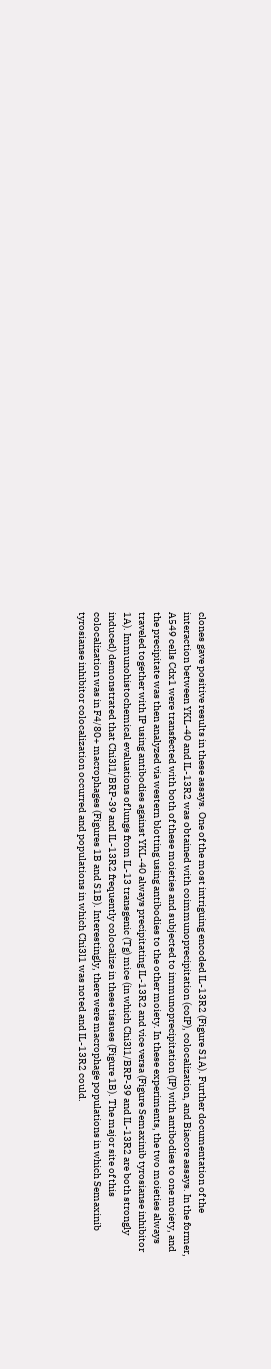clones gave positive results in these assays. One of the most intriguing encoded IL-13R2 (Figure S1A). Further documentation of the interaction between YKL-40 and IL-13R2 was obtained with coimmunoprecipitation (coIP), colocalization, and Biacore assays. In the former, A549 cells Cdx1 were transfected with both of these moieties and subjected to immunoprecipitation (IP) with antibodies to one moiety, and the precipitate was then analyzed via western blotting using antibodies to the other moiety. In these experiments, the two moieties always traveled together with IP using antibodies against YKL-40 always precipitating IL-13R2 and vice versa (Figure Semaxinib tyrosianse inhibitor 1A). Immunohistochemical evaluations of lungs from IL-13 transgenic (Tg) mice (in which Chi3l1/BRP-39 and IL-13R2 are both strongly induced) demonstrated that Chi3l1/BRP-39 and IL-13R2 frequently colocalize in these tissues (Figure 1B). The major site of this colocalization was in F4/80+ macrophages (Figures 1B and S1B). Interestingly, there were macrophage populations in which Semaxinib tyrosianse inhibitor colocalization occurred and populations in which Chi3l1 was noted and IL-13R2 could.